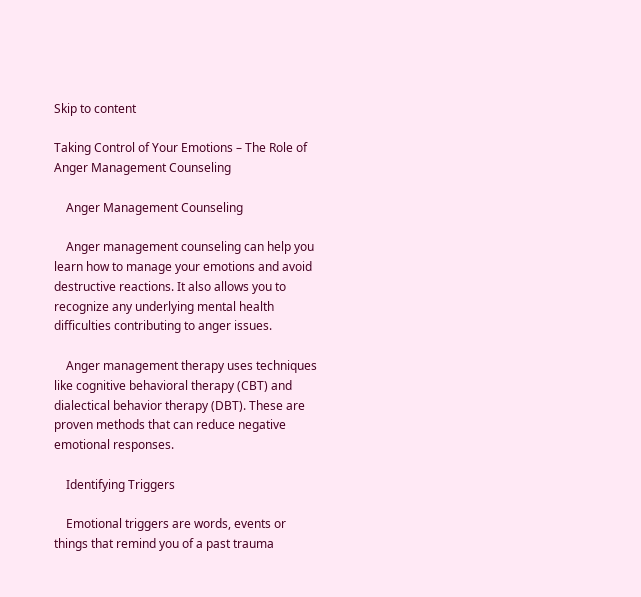Skip to content

Taking Control of Your Emotions – The Role of Anger Management Counseling

    Anger Management Counseling

    Anger management counseling can help you learn how to manage your emotions and avoid destructive reactions. It also allows you to recognize any underlying mental health difficulties contributing to anger issues.

    Anger management therapy uses techniques like cognitive behavioral therapy (CBT) and dialectical behavior therapy (DBT). These are proven methods that can reduce negative emotional responses.

    Identifying Triggers

    Emotional triggers are words, events or things that remind you of a past trauma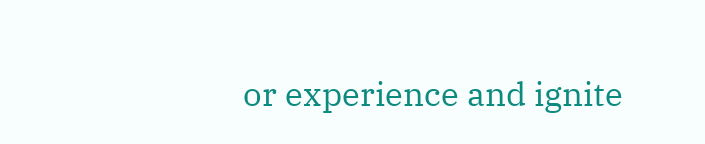or experience and ignite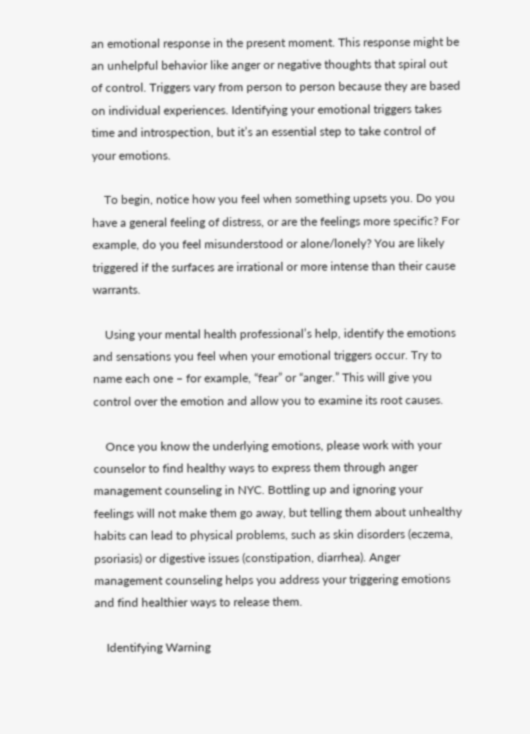an emotional response in the present moment. This response might be an unhelpful behavior like anger or negative thoughts that spiral out of control. Triggers vary from person to person because they are based on individual experiences. Identifying your emotional triggers takes time and introspection, but it’s an essential step to take control of your emotions.

    To begin, notice how you feel when something upsets you. Do you have a general feeling of distress, or are the feelings more specific? For example, do you feel misunderstood or alone/lonely? You are likely triggered if the surfaces are irrational or more intense than their cause warrants.

    Using your mental health professional’s help, identify the emotions and sensations you feel when your emotional triggers occur. Try to name each one – for example, “fear” or “anger.” This will give you control over the emotion and allow you to examine its root causes.

    Once you know the underlying emotions, please work with your counselor to find healthy ways to express them through anger management counseling in NYC. Bottling up and ignoring your feelings will not make them go away, but telling them about unhealthy habits can lead to physical problems, such as skin disorders (eczema, psoriasis) or digestive issues (constipation, diarrhea). Anger management counseling helps you address your triggering emotions and find healthier ways to release them.

    Identifying Warning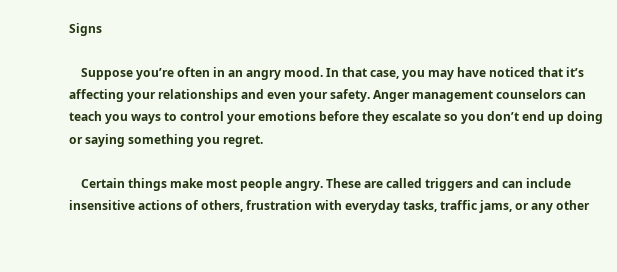Signs

    Suppose you’re often in an angry mood. In that case, you may have noticed that it’s affecting your relationships and even your safety. Anger management counselors can teach you ways to control your emotions before they escalate so you don’t end up doing or saying something you regret.

    Certain things make most people angry. These are called triggers and can include insensitive actions of others, frustration with everyday tasks, traffic jams, or any other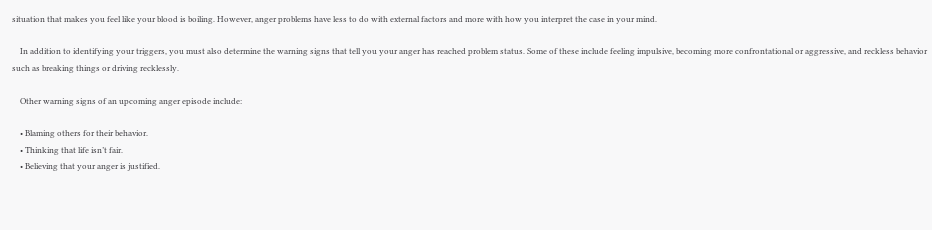situation that makes you feel like your blood is boiling. However, anger problems have less to do with external factors and more with how you interpret the case in your mind.

    In addition to identifying your triggers, you must also determine the warning signs that tell you your anger has reached problem status. Some of these include feeling impulsive, becoming more confrontational or aggressive, and reckless behavior such as breaking things or driving recklessly.

    Other warning signs of an upcoming anger episode include:

    • Blaming others for their behavior.
    • Thinking that life isn’t fair.
    • Believing that your anger is justified.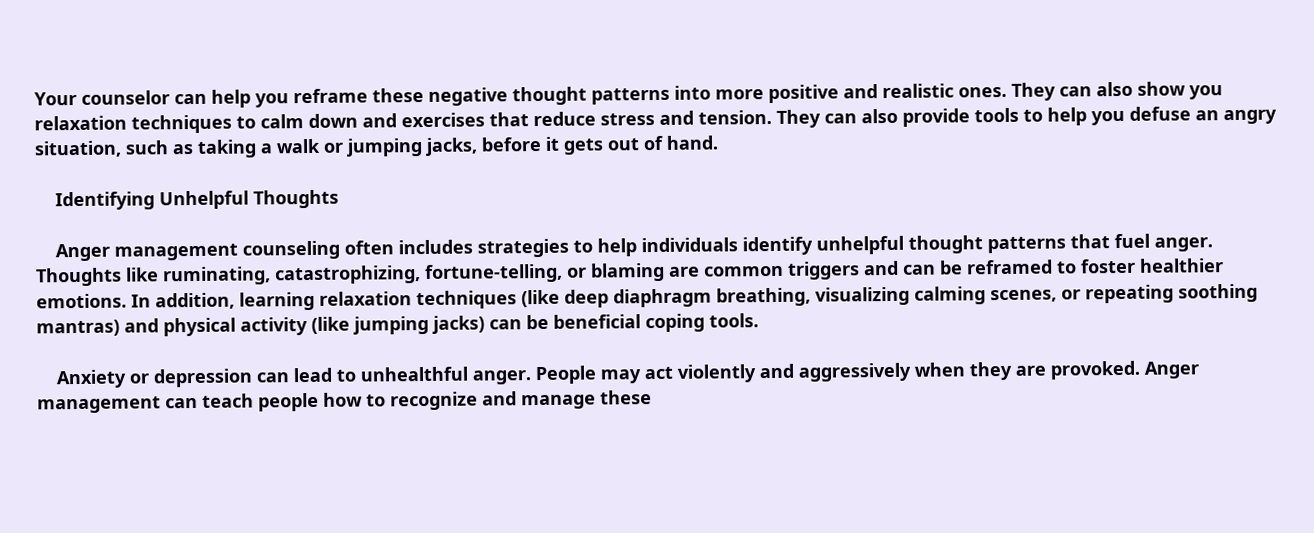Your counselor can help you reframe these negative thought patterns into more positive and realistic ones. They can also show you relaxation techniques to calm down and exercises that reduce stress and tension. They can also provide tools to help you defuse an angry situation, such as taking a walk or jumping jacks, before it gets out of hand.

    Identifying Unhelpful Thoughts

    Anger management counseling often includes strategies to help individuals identify unhelpful thought patterns that fuel anger. Thoughts like ruminating, catastrophizing, fortune-telling, or blaming are common triggers and can be reframed to foster healthier emotions. In addition, learning relaxation techniques (like deep diaphragm breathing, visualizing calming scenes, or repeating soothing mantras) and physical activity (like jumping jacks) can be beneficial coping tools.

    Anxiety or depression can lead to unhealthful anger. People may act violently and aggressively when they are provoked. Anger management can teach people how to recognize and manage these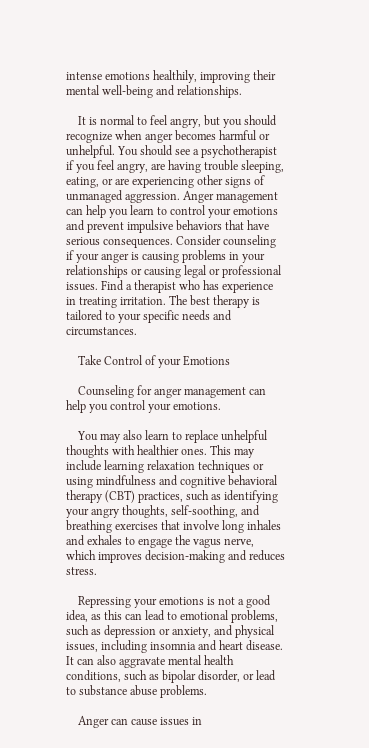intense emotions healthily, improving their mental well-being and relationships.

    It is normal to feel angry, but you should recognize when anger becomes harmful or unhelpful. You should see a psychotherapist if you feel angry, are having trouble sleeping, eating, or are experiencing other signs of unmanaged aggression. Anger management can help you learn to control your emotions and prevent impulsive behaviors that have serious consequences. Consider counseling if your anger is causing problems in your relationships or causing legal or professional issues. Find a therapist who has experience in treating irritation. The best therapy is tailored to your specific needs and circumstances.

    Take Control of your Emotions

    Counseling for anger management can help you control your emotions.

    You may also learn to replace unhelpful thoughts with healthier ones. This may include learning relaxation techniques or using mindfulness and cognitive behavioral therapy (CBT) practices, such as identifying your angry thoughts, self-soothing, and breathing exercises that involve long inhales and exhales to engage the vagus nerve, which improves decision-making and reduces stress.

    Repressing your emotions is not a good idea, as this can lead to emotional problems, such as depression or anxiety, and physical issues, including insomnia and heart disease. It can also aggravate mental health conditions, such as bipolar disorder, or lead to substance abuse problems.

    Anger can cause issues in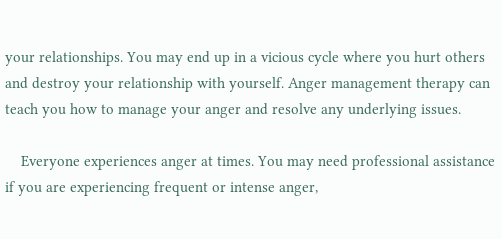your relationships. You may end up in a vicious cycle where you hurt others and destroy your relationship with yourself. Anger management therapy can teach you how to manage your anger and resolve any underlying issues.

    Everyone experiences anger at times. You may need professional assistance if you are experiencing frequent or intense anger,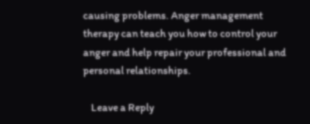causing problems. Anger management therapy can teach you how to control your anger and help repair your professional and personal relationships.

    Leave a Reply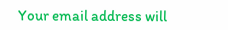Your email address will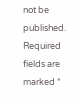not be published. Required fields are marked *